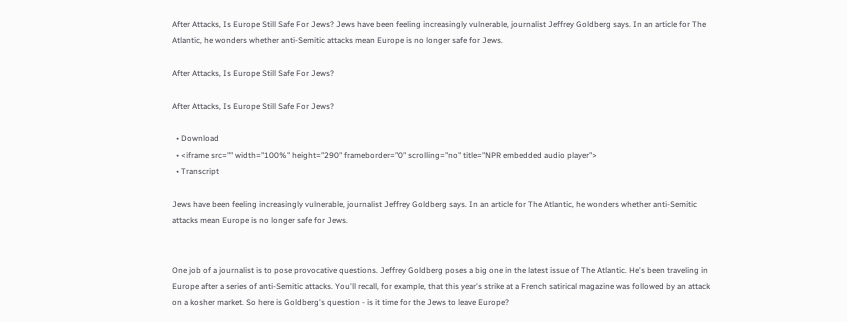After Attacks, Is Europe Still Safe For Jews? Jews have been feeling increasingly vulnerable, journalist Jeffrey Goldberg says. In an article for The Atlantic, he wonders whether anti-Semitic attacks mean Europe is no longer safe for Jews.

After Attacks, Is Europe Still Safe For Jews?

After Attacks, Is Europe Still Safe For Jews?

  • Download
  • <iframe src="" width="100%" height="290" frameborder="0" scrolling="no" title="NPR embedded audio player">
  • Transcript

Jews have been feeling increasingly vulnerable, journalist Jeffrey Goldberg says. In an article for The Atlantic, he wonders whether anti-Semitic attacks mean Europe is no longer safe for Jews.


One job of a journalist is to pose provocative questions. Jeffrey Goldberg poses a big one in the latest issue of The Atlantic. He's been traveling in Europe after a series of anti-Semitic attacks. You'll recall, for example, that this year's strike at a French satirical magazine was followed by an attack on a kosher market. So here is Goldberg's question - is it time for the Jews to leave Europe?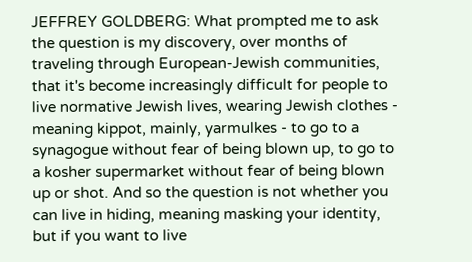JEFFREY GOLDBERG: What prompted me to ask the question is my discovery, over months of traveling through European-Jewish communities, that it's become increasingly difficult for people to live normative Jewish lives, wearing Jewish clothes - meaning kippot, mainly, yarmulkes - to go to a synagogue without fear of being blown up, to go to a kosher supermarket without fear of being blown up or shot. And so the question is not whether you can live in hiding, meaning masking your identity, but if you want to live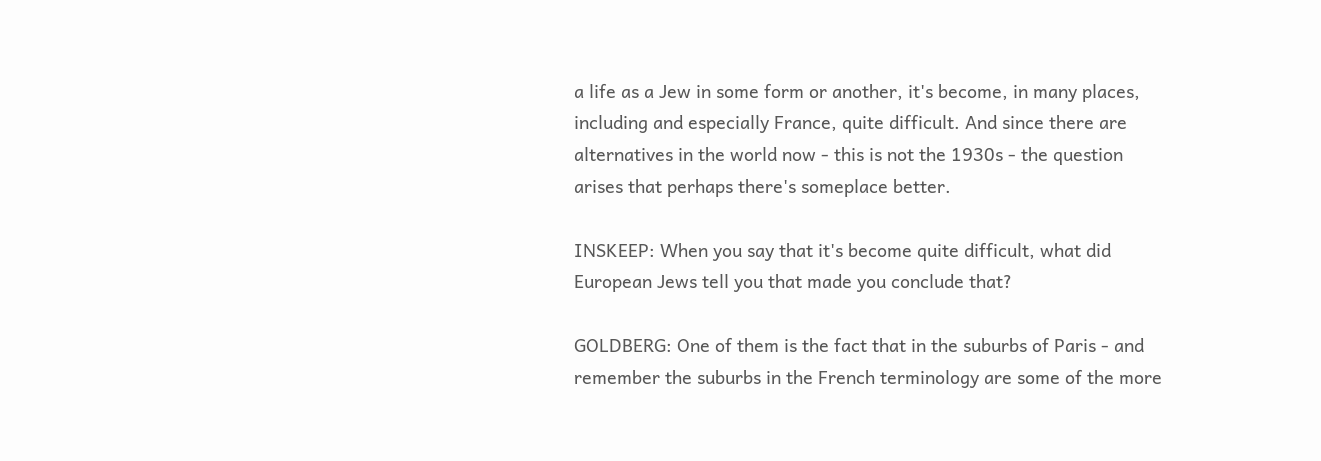a life as a Jew in some form or another, it's become, in many places, including and especially France, quite difficult. And since there are alternatives in the world now - this is not the 1930s - the question arises that perhaps there's someplace better.

INSKEEP: When you say that it's become quite difficult, what did European Jews tell you that made you conclude that?

GOLDBERG: One of them is the fact that in the suburbs of Paris - and remember the suburbs in the French terminology are some of the more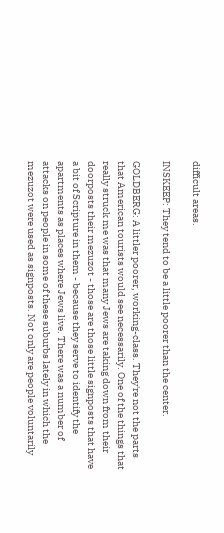difficult areas.

INSKEEP: They tend to be a little poorer than the center.

GOLDBERG: A littler poorer, working-class. They're not the parts that American tourists would see necessarily. One of the things that really struck me was that many Jews are taking down from their doorposts their mezuzot - those are those little signposts that have a bit of Scripture in them - because they serve to identify the apartments as places where Jews live. There was a number of attacks on people in some of these suburbs lately in which the mezuzot were used as signposts. Not only are people voluntarily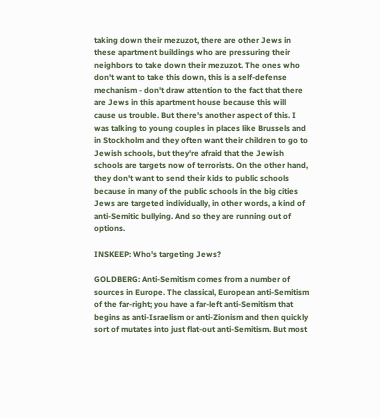taking down their mezuzot, there are other Jews in these apartment buildings who are pressuring their neighbors to take down their mezuzot. The ones who don't want to take this down, this is a self-defense mechanism - don't draw attention to the fact that there are Jews in this apartment house because this will cause us trouble. But there's another aspect of this. I was talking to young couples in places like Brussels and in Stockholm and they often want their children to go to Jewish schools, but they're afraid that the Jewish schools are targets now of terrorists. On the other hand, they don't want to send their kids to public schools because in many of the public schools in the big cities Jews are targeted individually, in other words, a kind of anti-Semitic bullying. And so they are running out of options.

INSKEEP: Who's targeting Jews?

GOLDBERG: Anti-Semitism comes from a number of sources in Europe. The classical, European anti-Semitism of the far-right; you have a far-left anti-Semitism that begins as anti-Israelism or anti-Zionism and then quickly sort of mutates into just flat-out anti-Semitism. But most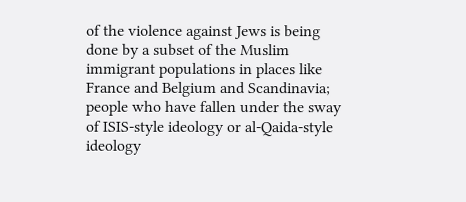of the violence against Jews is being done by a subset of the Muslim immigrant populations in places like France and Belgium and Scandinavia; people who have fallen under the sway of ISIS-style ideology or al-Qaida-style ideology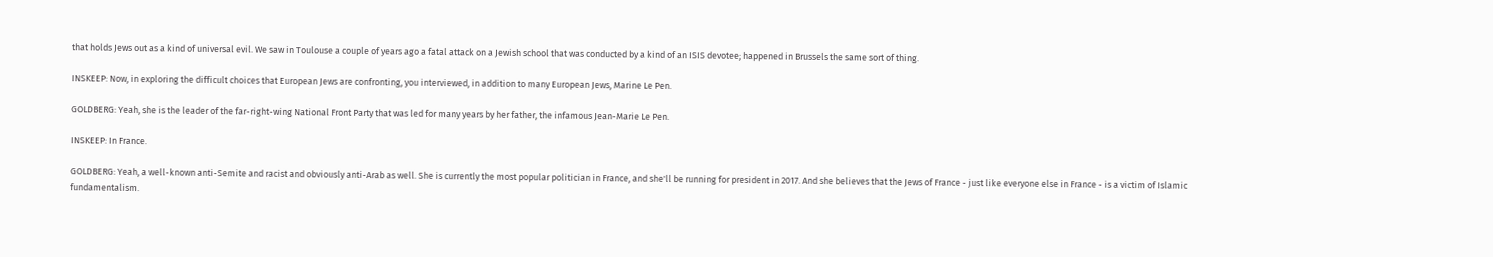that holds Jews out as a kind of universal evil. We saw in Toulouse a couple of years ago a fatal attack on a Jewish school that was conducted by a kind of an ISIS devotee; happened in Brussels the same sort of thing.

INSKEEP: Now, in exploring the difficult choices that European Jews are confronting, you interviewed, in addition to many European Jews, Marine Le Pen.

GOLDBERG: Yeah, she is the leader of the far-right-wing National Front Party that was led for many years by her father, the infamous Jean-Marie Le Pen.

INSKEEP: In France.

GOLDBERG: Yeah, a well-known anti-Semite and racist and obviously anti-Arab as well. She is currently the most popular politician in France, and she'll be running for president in 2017. And she believes that the Jews of France - just like everyone else in France - is a victim of Islamic fundamentalism.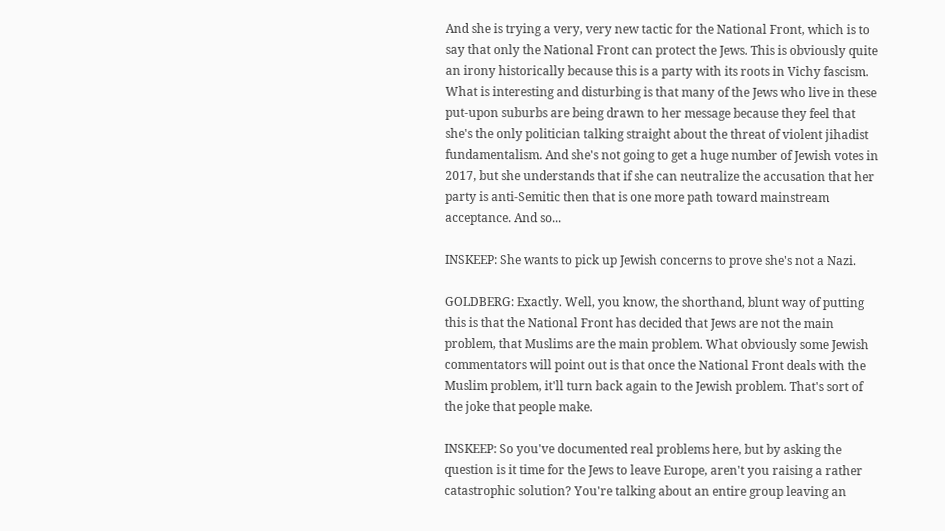And she is trying a very, very new tactic for the National Front, which is to say that only the National Front can protect the Jews. This is obviously quite an irony historically because this is a party with its roots in Vichy fascism. What is interesting and disturbing is that many of the Jews who live in these put-upon suburbs are being drawn to her message because they feel that she's the only politician talking straight about the threat of violent jihadist fundamentalism. And she's not going to get a huge number of Jewish votes in 2017, but she understands that if she can neutralize the accusation that her party is anti-Semitic then that is one more path toward mainstream acceptance. And so...

INSKEEP: She wants to pick up Jewish concerns to prove she's not a Nazi.

GOLDBERG: Exactly. Well, you know, the shorthand, blunt way of putting this is that the National Front has decided that Jews are not the main problem, that Muslims are the main problem. What obviously some Jewish commentators will point out is that once the National Front deals with the Muslim problem, it'll turn back again to the Jewish problem. That's sort of the joke that people make.

INSKEEP: So you've documented real problems here, but by asking the question is it time for the Jews to leave Europe, aren't you raising a rather catastrophic solution? You're talking about an entire group leaving an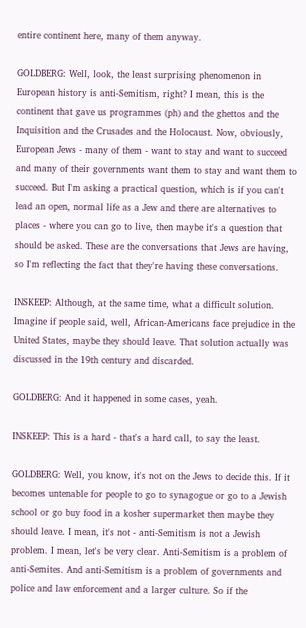entire continent here, many of them anyway.

GOLDBERG: Well, look, the least surprising phenomenon in European history is anti-Semitism, right? I mean, this is the continent that gave us programmes (ph) and the ghettos and the Inquisition and the Crusades and the Holocaust. Now, obviously, European Jews - many of them - want to stay and want to succeed and many of their governments want them to stay and want them to succeed. But I'm asking a practical question, which is if you can't lead an open, normal life as a Jew and there are alternatives to places - where you can go to live, then maybe it's a question that should be asked. These are the conversations that Jews are having, so I'm reflecting the fact that they're having these conversations.

INSKEEP: Although, at the same time, what a difficult solution. Imagine if people said, well, African-Americans face prejudice in the United States, maybe they should leave. That solution actually was discussed in the 19th century and discarded.

GOLDBERG: And it happened in some cases, yeah.

INSKEEP: This is a hard - that's a hard call, to say the least.

GOLDBERG: Well, you know, it's not on the Jews to decide this. If it becomes untenable for people to go to synagogue or go to a Jewish school or go buy food in a kosher supermarket then maybe they should leave. I mean, it's not - anti-Semitism is not a Jewish problem. I mean, let's be very clear. Anti-Semitism is a problem of anti-Semites. And anti-Semitism is a problem of governments and police and law enforcement and a larger culture. So if the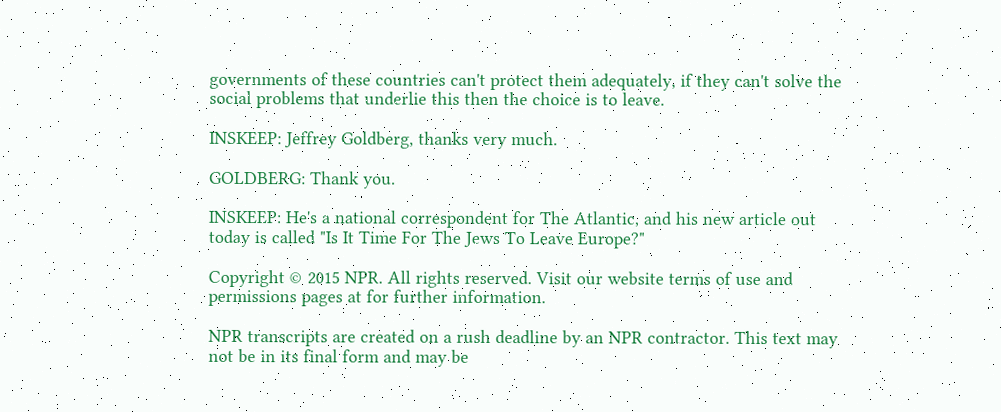governments of these countries can't protect them adequately, if they can't solve the social problems that underlie this then the choice is to leave.

INSKEEP: Jeffrey Goldberg, thanks very much.

GOLDBERG: Thank you.

INSKEEP: He's a national correspondent for The Atlantic, and his new article out today is called "Is It Time For The Jews To Leave Europe?"

Copyright © 2015 NPR. All rights reserved. Visit our website terms of use and permissions pages at for further information.

NPR transcripts are created on a rush deadline by an NPR contractor. This text may not be in its final form and may be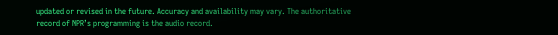updated or revised in the future. Accuracy and availability may vary. The authoritative record of NPR’s programming is the audio record.